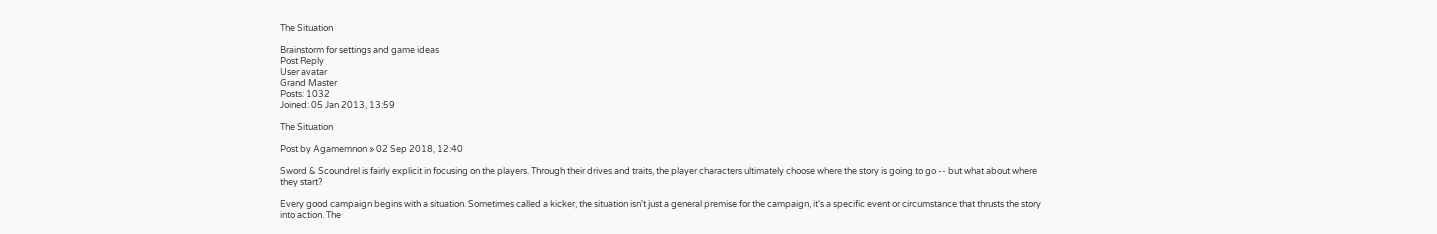The Situation

Brainstorm for settings and game ideas
Post Reply
User avatar
Grand Master
Posts: 1032
Joined: 05 Jan 2013, 13:59

The Situation

Post by Agamemnon » 02 Sep 2018, 12:40

Sword & Scoundrel is fairly explicit in focusing on the players. Through their drives and traits, the player characters ultimately choose where the story is going to go -- but what about where they start?

Every good campaign begins with a situation. Sometimes called a kicker, the situation isn't just a general premise for the campaign, it's a specific event or circumstance that thrusts the story into action. The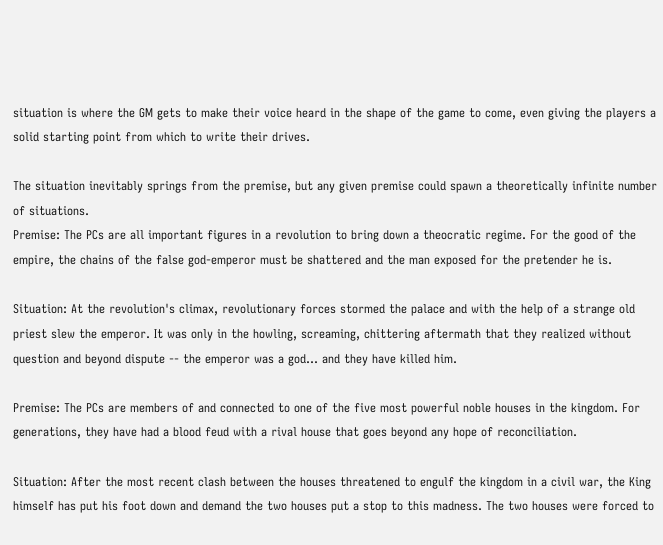situation is where the GM gets to make their voice heard in the shape of the game to come, even giving the players a solid starting point from which to write their drives.

The situation inevitably springs from the premise, but any given premise could spawn a theoretically infinite number of situations.
Premise: The PCs are all important figures in a revolution to bring down a theocratic regime. For the good of the empire, the chains of the false god-emperor must be shattered and the man exposed for the pretender he is.

Situation: At the revolution's climax, revolutionary forces stormed the palace and with the help of a strange old priest slew the emperor. It was only in the howling, screaming, chittering aftermath that they realized without question and beyond dispute -- the emperor was a god... and they have killed him.

Premise: The PCs are members of and connected to one of the five most powerful noble houses in the kingdom. For generations, they have had a blood feud with a rival house that goes beyond any hope of reconciliation.

Situation: After the most recent clash between the houses threatened to engulf the kingdom in a civil war, the King himself has put his foot down and demand the two houses put a stop to this madness. The two houses were forced to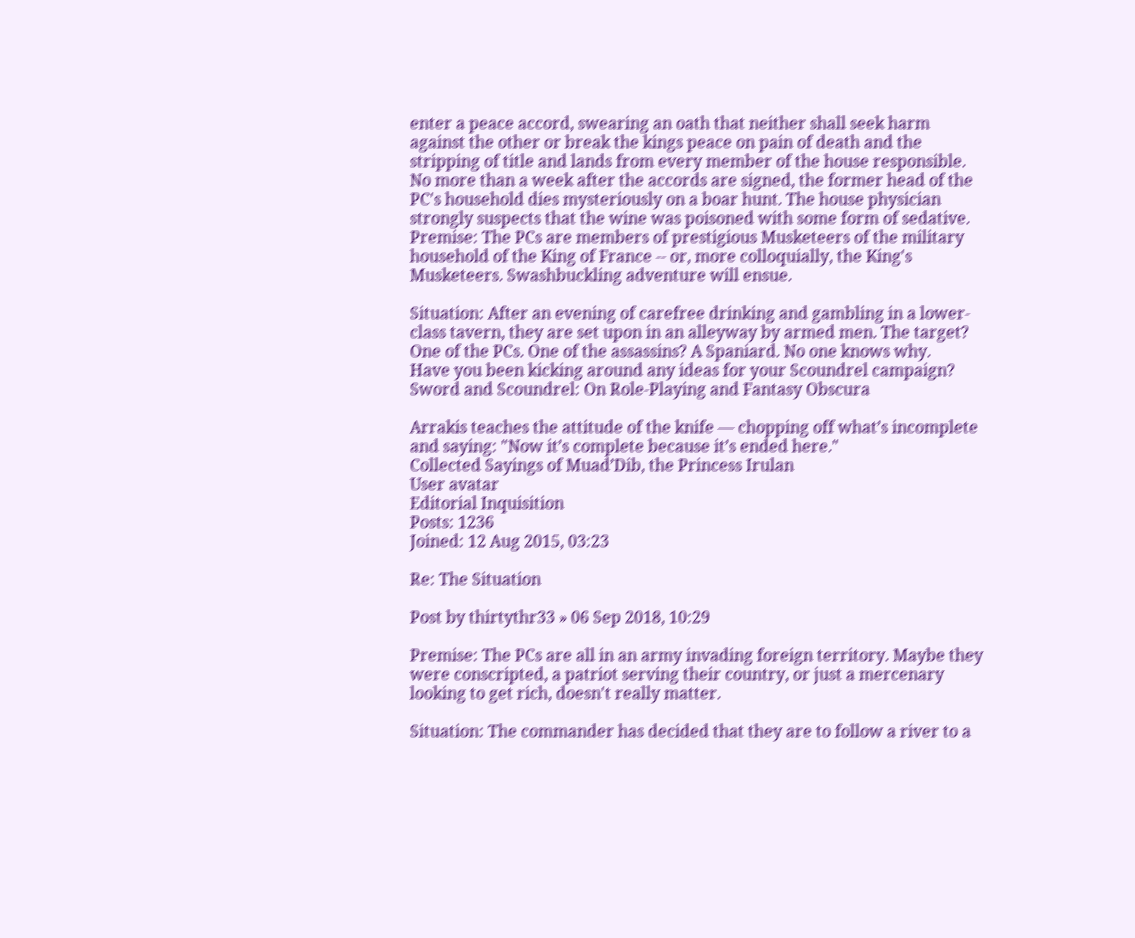enter a peace accord, swearing an oath that neither shall seek harm against the other or break the kings peace on pain of death and the stripping of title and lands from every member of the house responsible. No more than a week after the accords are signed, the former head of the PC's household dies mysteriously on a boar hunt. The house physician strongly suspects that the wine was poisoned with some form of sedative.
Premise: The PCs are members of prestigious Musketeers of the military household of the King of France -- or, more colloquially, the King's Musketeers. Swashbuckling adventure will ensue.

Situation: After an evening of carefree drinking and gambling in a lower-class tavern, they are set upon in an alleyway by armed men. The target? One of the PCs. One of the assassins? A Spaniard. No one knows why.
Have you been kicking around any ideas for your Scoundrel campaign?
Sword and Scoundrel: On Role-Playing and Fantasy Obscura

Arrakis teaches the attitude of the knife — chopping off what’s incomplete and saying: "Now it’s complete because it’s ended here."
Collected Sayings of Muad’Dib, the Princess Irulan
User avatar
Editorial Inquisition
Posts: 1236
Joined: 12 Aug 2015, 03:23

Re: The Situation

Post by thirtythr33 » 06 Sep 2018, 10:29

Premise: The PCs are all in an army invading foreign territory. Maybe they were conscripted, a patriot serving their country, or just a mercenary looking to get rich, doesn't really matter.

Situation: The commander has decided that they are to follow a river to a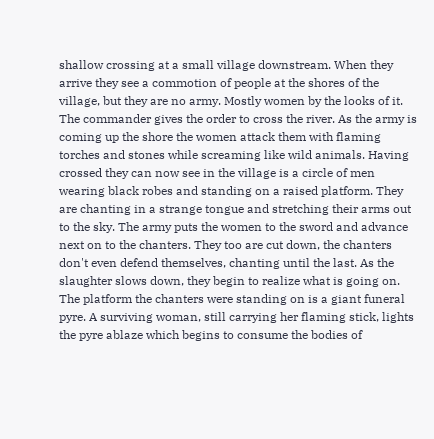shallow crossing at a small village downstream. When they arrive they see a commotion of people at the shores of the village, but they are no army. Mostly women by the looks of it. The commander gives the order to cross the river. As the army is coming up the shore the women attack them with flaming torches and stones while screaming like wild animals. Having crossed they can now see in the village is a circle of men wearing black robes and standing on a raised platform. They are chanting in a strange tongue and stretching their arms out to the sky. The army puts the women to the sword and advance next on to the chanters. They too are cut down, the chanters don't even defend themselves, chanting until the last. As the slaughter slows down, they begin to realize what is going on. The platform the chanters were standing on is a giant funeral pyre. A surviving woman, still carrying her flaming stick, lights the pyre ablaze which begins to consume the bodies of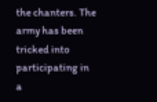the chanters. The army has been tricked into participating in a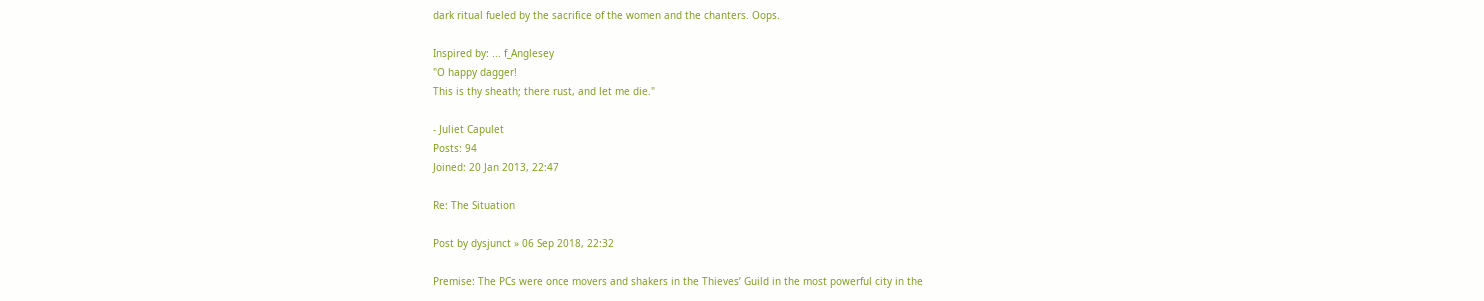dark ritual fueled by the sacrifice of the women and the chanters. Oops.

Inspired by: ... f_Anglesey
"O happy dagger!
This is thy sheath; there rust, and let me die."

- Juliet Capulet
Posts: 94
Joined: 20 Jan 2013, 22:47

Re: The Situation

Post by dysjunct » 06 Sep 2018, 22:32

Premise: The PCs were once movers and shakers in the Thieves’ Guild in the most powerful city in the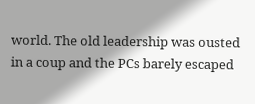world. The old leadership was ousted in a coup and the PCs barely escaped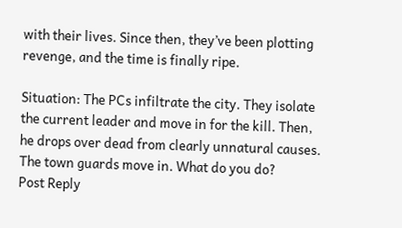with their lives. Since then, they’ve been plotting revenge, and the time is finally ripe.

Situation: The PCs infiltrate the city. They isolate the current leader and move in for the kill. Then, he drops over dead from clearly unnatural causes. The town guards move in. What do you do?
Post Reply